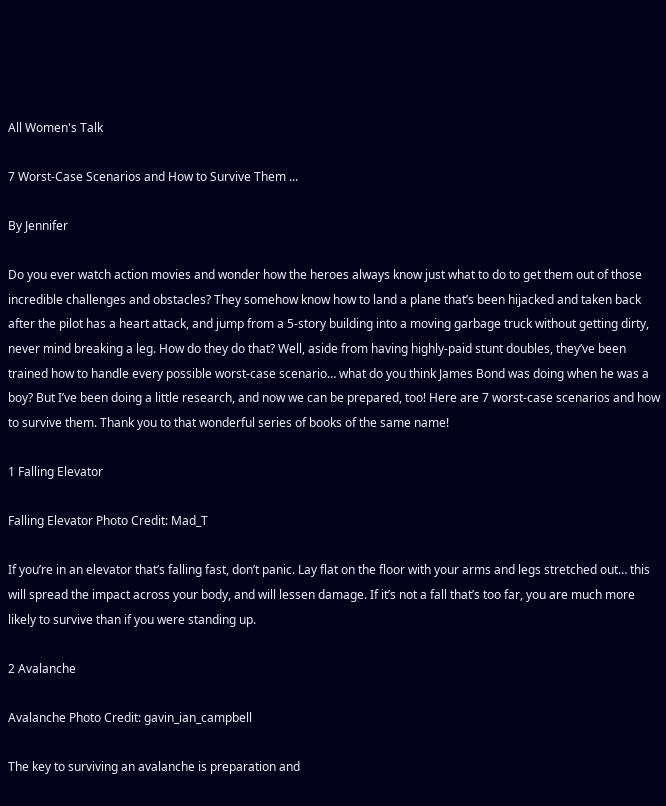All Women's Talk

7 Worst-Case Scenarios and How to Survive Them ...

By Jennifer

Do you ever watch action movies and wonder how the heroes always know just what to do to get them out of those incredible challenges and obstacles? They somehow know how to land a plane that’s been hijacked and taken back after the pilot has a heart attack, and jump from a 5-story building into a moving garbage truck without getting dirty, never mind breaking a leg. How do they do that? Well, aside from having highly-paid stunt doubles, they’ve been trained how to handle every possible worst-case scenario… what do you think James Bond was doing when he was a boy? But I’ve been doing a little research, and now we can be prepared, too! Here are 7 worst-case scenarios and how to survive them. Thank you to that wonderful series of books of the same name!

1 Falling Elevator

Falling Elevator Photo Credit: Mad_T

If you’re in an elevator that’s falling fast, don’t panic. Lay flat on the floor with your arms and legs stretched out… this will spread the impact across your body, and will lessen damage. If it’s not a fall that’s too far, you are much more likely to survive than if you were standing up.

2 Avalanche

Avalanche Photo Credit: gavin_ian_campbell

The key to surviving an avalanche is preparation and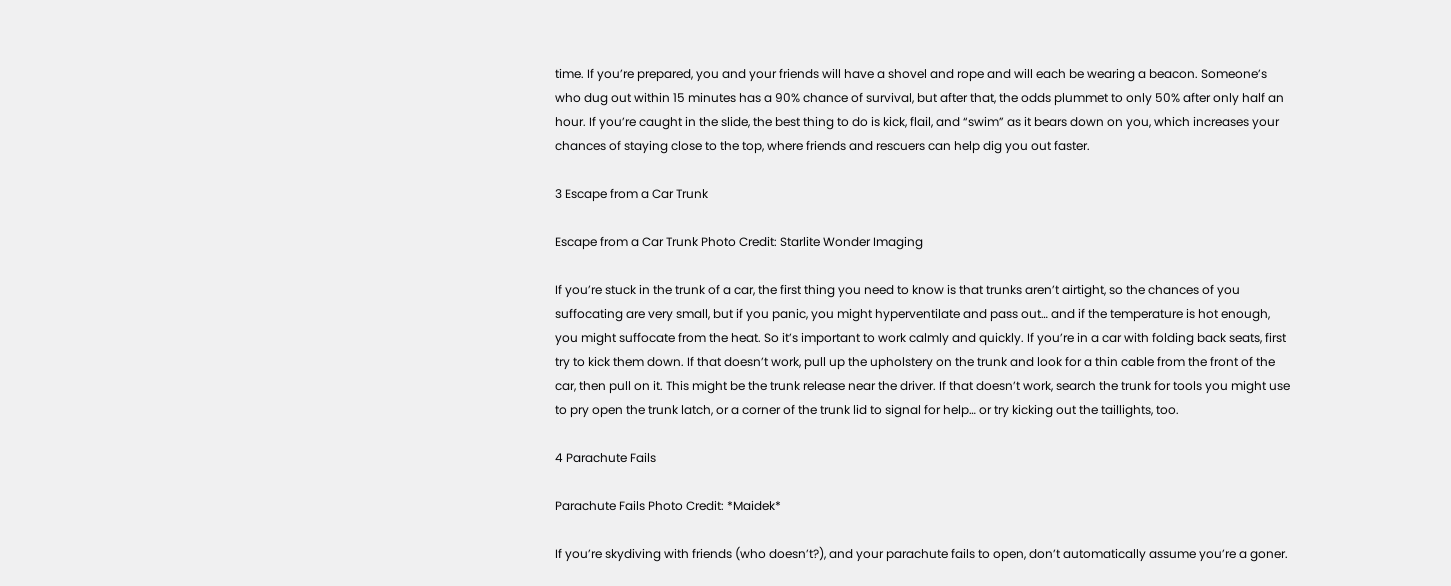time. If you’re prepared, you and your friends will have a shovel and rope and will each be wearing a beacon. Someone’s who dug out within 15 minutes has a 90% chance of survival, but after that, the odds plummet to only 50% after only half an hour. If you’re caught in the slide, the best thing to do is kick, flail, and “swim” as it bears down on you, which increases your chances of staying close to the top, where friends and rescuers can help dig you out faster.

3 Escape from a Car Trunk

Escape from a Car Trunk Photo Credit: Starlite Wonder Imaging

If you’re stuck in the trunk of a car, the first thing you need to know is that trunks aren’t airtight, so the chances of you suffocating are very small, but if you panic, you might hyperventilate and pass out… and if the temperature is hot enough, you might suffocate from the heat. So it’s important to work calmly and quickly. If you’re in a car with folding back seats, first try to kick them down. If that doesn’t work, pull up the upholstery on the trunk and look for a thin cable from the front of the car, then pull on it. This might be the trunk release near the driver. If that doesn’t work, search the trunk for tools you might use to pry open the trunk latch, or a corner of the trunk lid to signal for help… or try kicking out the taillights, too.

4 Parachute Fails

Parachute Fails Photo Credit: *Maidek*

If you’re skydiving with friends (who doesn’t?), and your parachute fails to open, don’t automatically assume you’re a goner.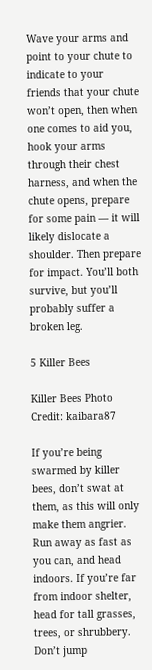Wave your arms and point to your chute to indicate to your friends that your chute won’t open, then when one comes to aid you, hook your arms through their chest harness, and when the chute opens, prepare for some pain — it will likely dislocate a shoulder. Then prepare for impact. You’ll both survive, but you’ll probably suffer a broken leg.

5 Killer Bees

Killer Bees Photo Credit: kaibara87

If you’re being swarmed by killer bees, don’t swat at them, as this will only make them angrier. Run away as fast as you can, and head indoors. If you’re far from indoor shelter, head for tall grasses, trees, or shrubbery. Don’t jump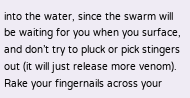into the water, since the swarm will be waiting for you when you surface, and don’t try to pluck or pick stingers out (it will just release more venom). Rake your fingernails across your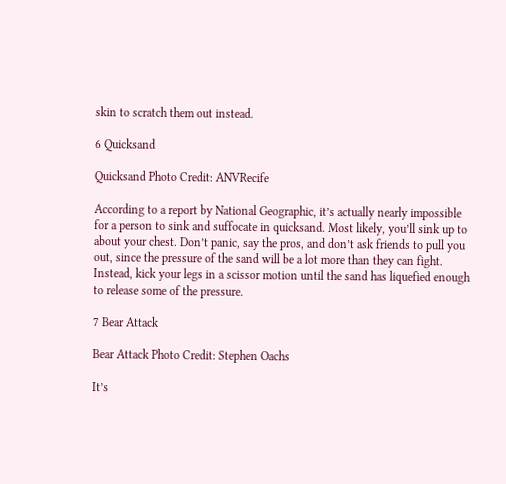skin to scratch them out instead.

6 Quicksand

Quicksand Photo Credit: ANVRecife

According to a report by National Geographic, it’s actually nearly impossible for a person to sink and suffocate in quicksand. Most likely, you’ll sink up to about your chest. Don’t panic, say the pros, and don’t ask friends to pull you out, since the pressure of the sand will be a lot more than they can fight. Instead, kick your legs in a scissor motion until the sand has liquefied enough to release some of the pressure.

7 Bear Attack

Bear Attack Photo Credit: Stephen Oachs

It’s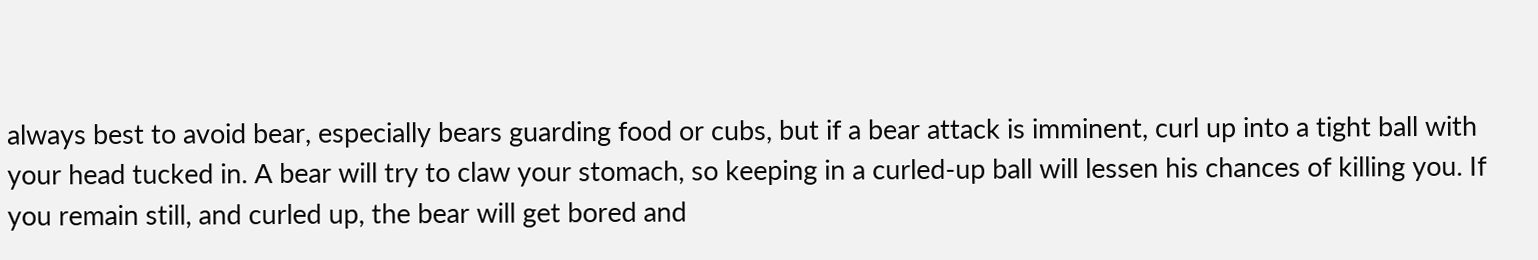always best to avoid bear, especially bears guarding food or cubs, but if a bear attack is imminent, curl up into a tight ball with your head tucked in. A bear will try to claw your stomach, so keeping in a curled-up ball will lessen his chances of killing you. If you remain still, and curled up, the bear will get bored and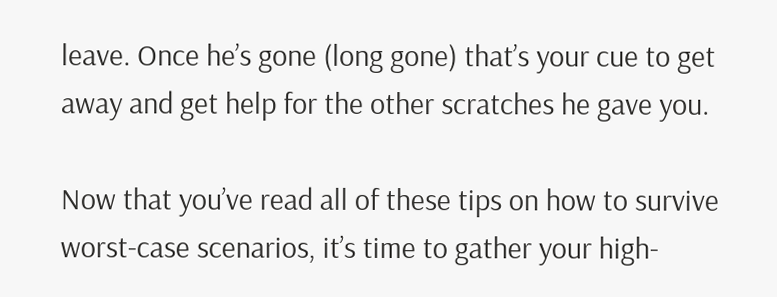leave. Once he’s gone (long gone) that’s your cue to get away and get help for the other scratches he gave you.

Now that you’ve read all of these tips on how to survive worst-case scenarios, it’s time to gather your high-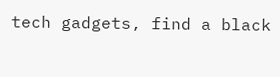tech gadgets, find a black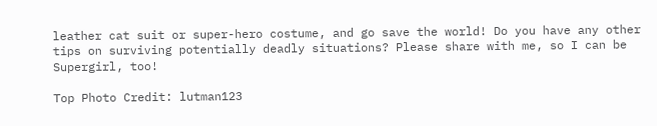leather cat suit or super-hero costume, and go save the world! Do you have any other tips on surviving potentially deadly situations? Please share with me, so I can be Supergirl, too!

Top Photo Credit: lutman123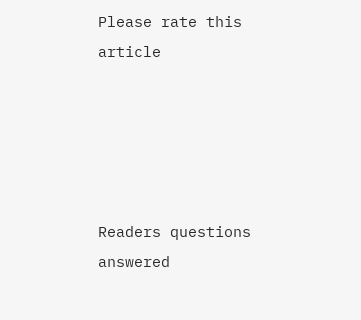Please rate this article





Readers questions answered